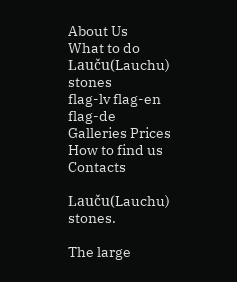About Us
What to do
Lauču(Lauchu) stones
flag-lv flag-en flag-de
Galleries Prices How to find us Contacts

Lauču(Lauchu) stones.

The large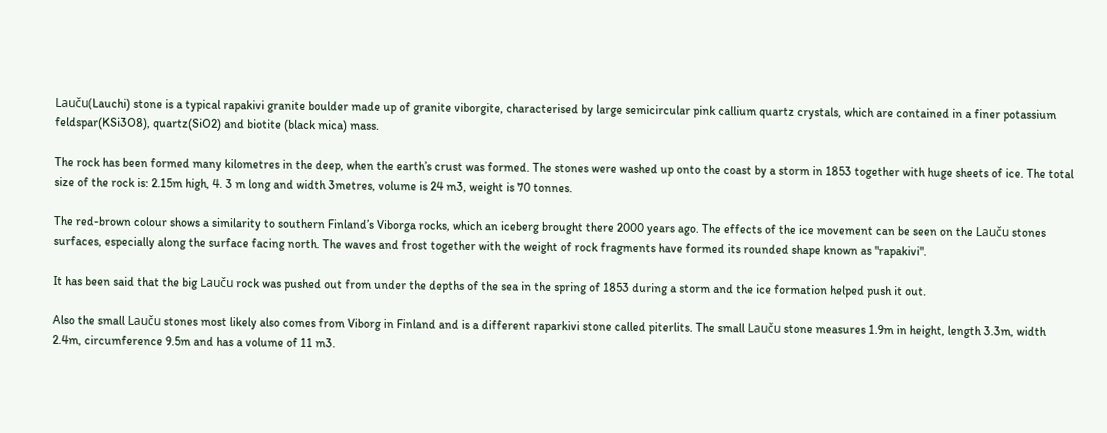Lauču(Lauchi) stone is a typical rapakivi granite boulder made up of granite viborgite, characterised by large semicircular pink callium quartz crystals, which are contained in a finer potassium feldspar(KSi3O8), quartz(SiO2) and biotite (black mica) mass.

The rock has been formed many kilometres in the deep, when the earth’s crust was formed. The stones were washed up onto the coast by a storm in 1853 together with huge sheets of ice. The total size of the rock is: 2.15m high, 4. 3 m long and width 3metres, volume is 24 m3, weight is 70 tonnes.

The red-brown colour shows a similarity to southern Finland’s Viborga rocks, which an iceberg brought there 2000 years ago. The effects of the ice movement can be seen on the Lauču stones surfaces, especially along the surface facing north. The waves and frost together with the weight of rock fragments have formed its rounded shape known as "rapakivi".

It has been said that the big Lauču rock was pushed out from under the depths of the sea in the spring of 1853 during a storm and the ice formation helped push it out.

Also the small Lauču stones most likely also comes from Viborg in Finland and is a different raparkivi stone called piterlits. The small Lauču stone measures 1.9m in height, length 3.3m, width 2.4m, circumference 9.5m and has a volume of 11 m3.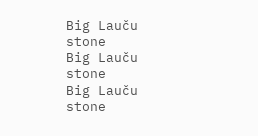Big Lauču stone
Big Lauču stone
Big Lauču stone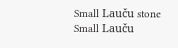Small Lauču stone
Small Lauču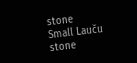stone
Small Lauču stone